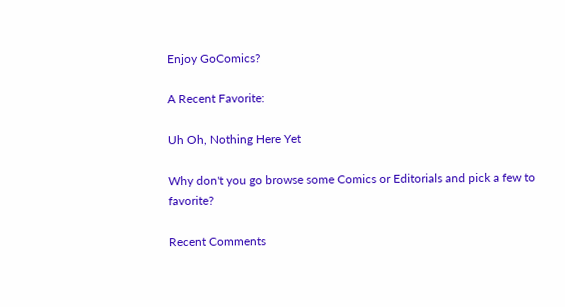Enjoy GoComics?

A Recent Favorite:

Uh Oh, Nothing Here Yet

Why don't you go browse some Comics or Editorials and pick a few to favorite?

Recent Comments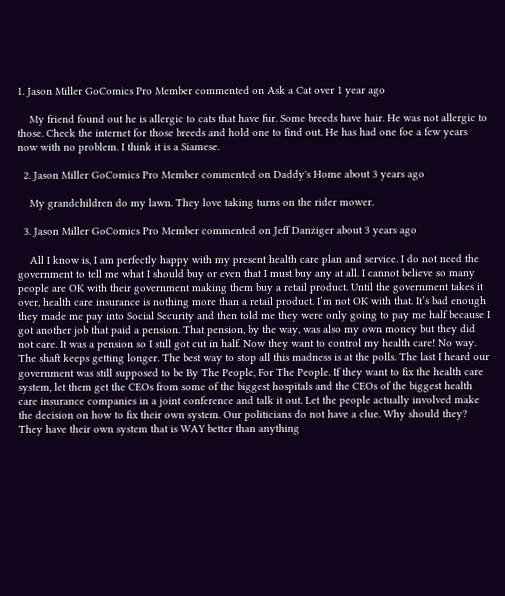1. Jason Miller GoComics Pro Member commented on Ask a Cat over 1 year ago

    My friend found out he is allergic to cats that have fur. Some breeds have hair. He was not allergic to those. Check the internet for those breeds and hold one to find out. He has had one foe a few years now with no problem. I think it is a Siamese.

  2. Jason Miller GoComics Pro Member commented on Daddy's Home about 3 years ago

    My grandchildren do my lawn. They love taking turns on the rider mower.

  3. Jason Miller GoComics Pro Member commented on Jeff Danziger about 3 years ago

    All I know is, I am perfectly happy with my present health care plan and service. I do not need the government to tell me what I should buy or even that I must buy any at all. I cannot believe so many people are OK with their government making them buy a retail product. Until the government takes it over, health care insurance is nothing more than a retail product. I’m not OK with that. It’s bad enough they made me pay into Social Security and then told me they were only going to pay me half because I got another job that paid a pension. That pension, by the way, was also my own money but they did not care. It was a pension so I still got cut in half. Now they want to control my health care! No way. The shaft keeps getting longer. The best way to stop all this madness is at the polls. The last I heard our government was still supposed to be By The People, For The People. If they want to fix the health care system, let them get the CEOs from some of the biggest hospitals and the CEOs of the biggest health care insurance companies in a joint conference and talk it out. Let the people actually involved make the decision on how to fix their own system. Our politicians do not have a clue. Why should they? They have their own system that is WAY better than anything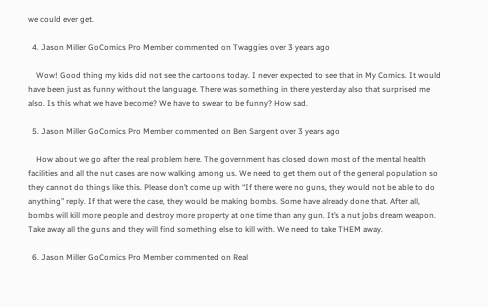we could ever get.

  4. Jason Miller GoComics Pro Member commented on Twaggies over 3 years ago

    Wow! Good thing my kids did not see the cartoons today. I never expected to see that in My Comics. It would have been just as funny without the language. There was something in there yesterday also that surprised me also. Is this what we have become? We have to swear to be funny? How sad.

  5. Jason Miller GoComics Pro Member commented on Ben Sargent over 3 years ago

    How about we go after the real problem here. The government has closed down most of the mental health facilities and all the nut cases are now walking among us. We need to get them out of the general population so they cannot do things like this. Please don’t come up with “If there were no guns, they would not be able to do anything” reply. If that were the case, they would be making bombs. Some have already done that. After all, bombs will kill more people and destroy more property at one time than any gun. It’s a nut jobs dream weapon. Take away all the guns and they will find something else to kill with. We need to take THEM away.

  6. Jason Miller GoComics Pro Member commented on Real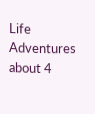Life Adventures about 4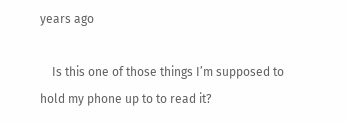years ago

    Is this one of those things I’m supposed to hold my phone up to to read it?